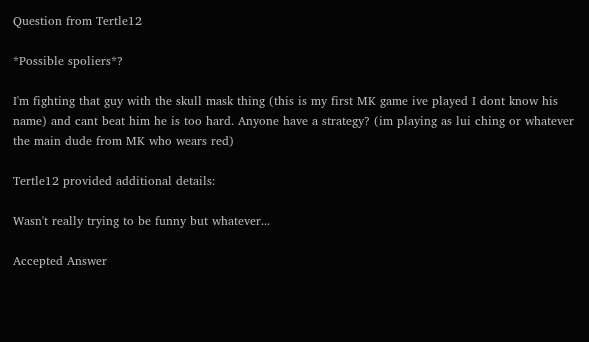Question from Tertle12

*Possible spoliers*?

I'm fighting that guy with the skull mask thing (this is my first MK game ive played I dont know his name) and cant beat him he is too hard. Anyone have a strategy? (im playing as lui ching or whatever the main dude from MK who wears red)

Tertle12 provided additional details:

Wasn't really trying to be funny but whatever...

Accepted Answer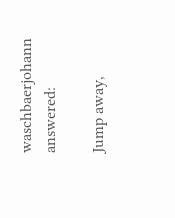waschbaerjohann answered:

Jump away,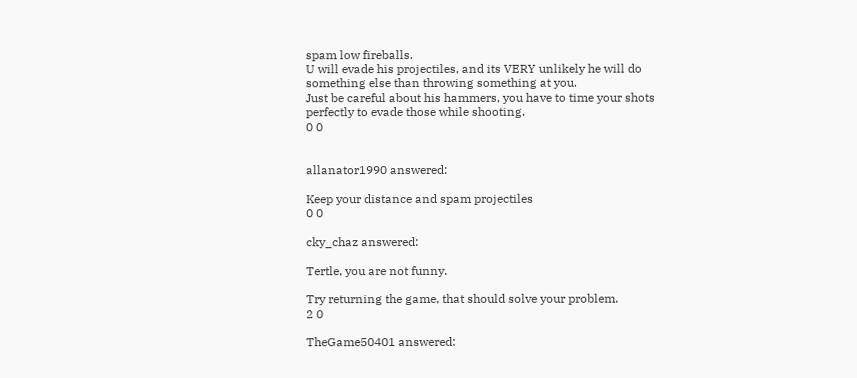spam low fireballs.
U will evade his projectiles, and its VERY unlikely he will do something else than throwing something at you.
Just be careful about his hammers, you have to time your shots perfectly to evade those while shooting.
0 0


allanator1990 answered:

Keep your distance and spam projectiles
0 0

cky_chaz answered:

Tertle, you are not funny.

Try returning the game, that should solve your problem.
2 0

TheGame50401 answered: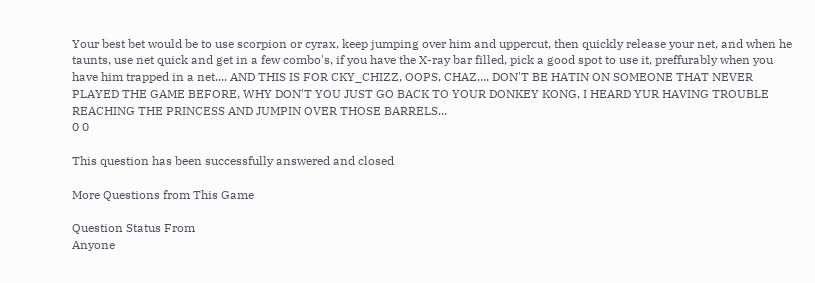Your best bet would be to use scorpion or cyrax, keep jumping over him and uppercut, then quickly release your net, and when he taunts, use net quick and get in a few combo's, if you have the X-ray bar filled, pick a good spot to use it, preffurably when you have him trapped in a net.... AND THIS IS FOR CKY_CHIZZ, OOPS, CHAZ.... DON'T BE HATIN ON SOMEONE THAT NEVER PLAYED THE GAME BEFORE, WHY DON'T YOU JUST GO BACK TO YOUR DONKEY KONG, I HEARD YUR HAVING TROUBLE REACHING THE PRINCESS AND JUMPIN OVER THOSE BARRELS...
0 0

This question has been successfully answered and closed

More Questions from This Game

Question Status From
Anyone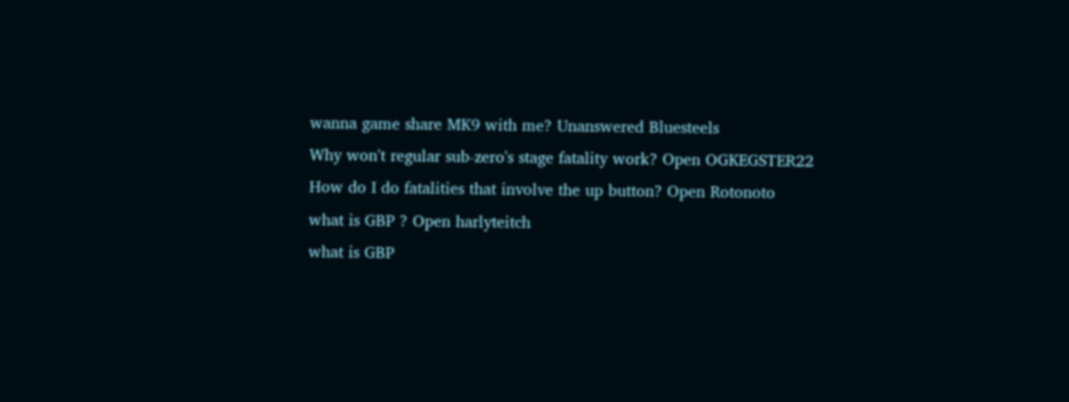wanna game share MK9 with me? Unanswered Bluesteels
Why won't regular sub-zero's stage fatality work? Open OGKEGSTER22
How do I do fatalities that involve the up button? Open Rotonoto
what is GBP ? Open harlyteitch
what is GBP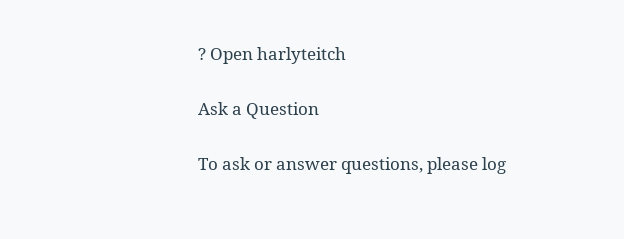? Open harlyteitch

Ask a Question

To ask or answer questions, please log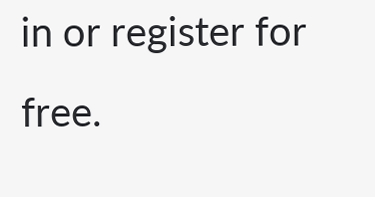in or register for free.